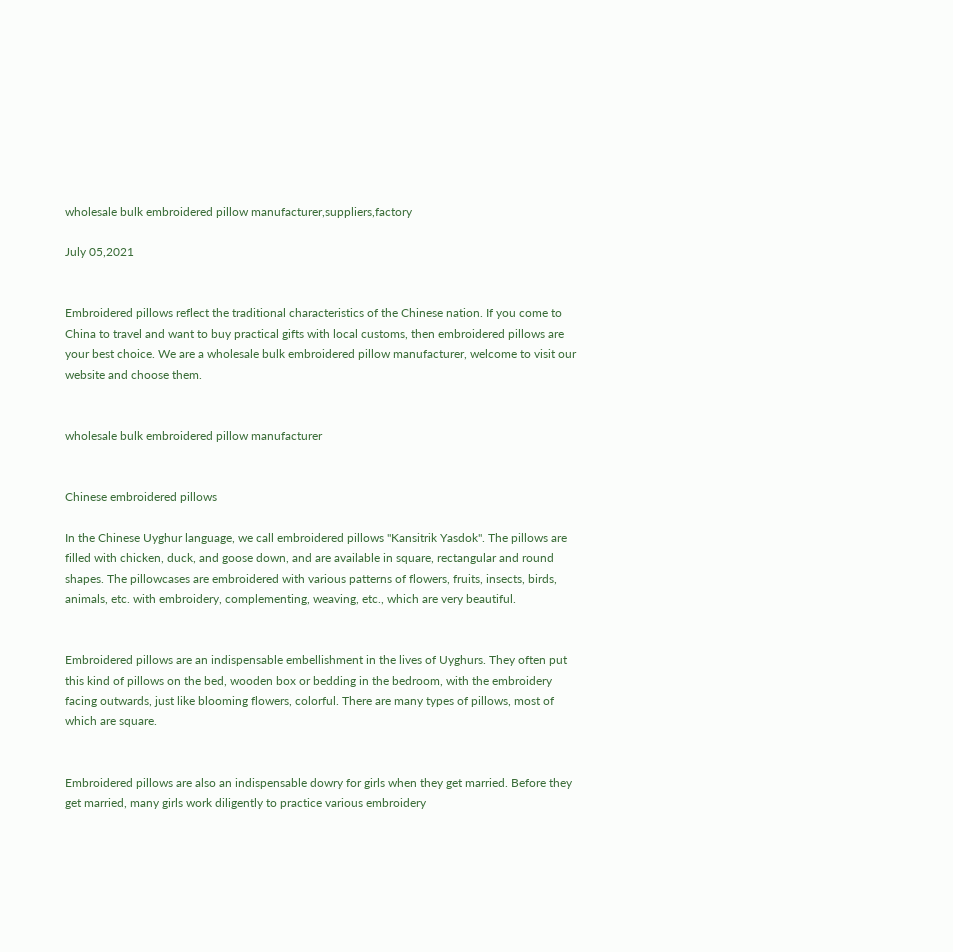wholesale bulk embroidered pillow manufacturer,suppliers,factory

July 05,2021


Embroidered pillows reflect the traditional characteristics of the Chinese nation. If you come to China to travel and want to buy practical gifts with local customs, then embroidered pillows are your best choice. We are a wholesale bulk embroidered pillow manufacturer, welcome to visit our website and choose them.


wholesale bulk embroidered pillow manufacturer


Chinese embroidered pillows

In the Chinese Uyghur language, we call embroidered pillows "Kansitrik Yasdok". The pillows are filled with chicken, duck, and goose down, and are available in square, rectangular and round shapes. The pillowcases are embroidered with various patterns of flowers, fruits, insects, birds, animals, etc. with embroidery, complementing, weaving, etc., which are very beautiful.


Embroidered pillows are an indispensable embellishment in the lives of Uyghurs. They often put this kind of pillows on the bed, wooden box or bedding in the bedroom, with the embroidery facing outwards, just like blooming flowers, colorful. There are many types of pillows, most of which are square.


Embroidered pillows are also an indispensable dowry for girls when they get married. Before they get married, many girls work diligently to practice various embroidery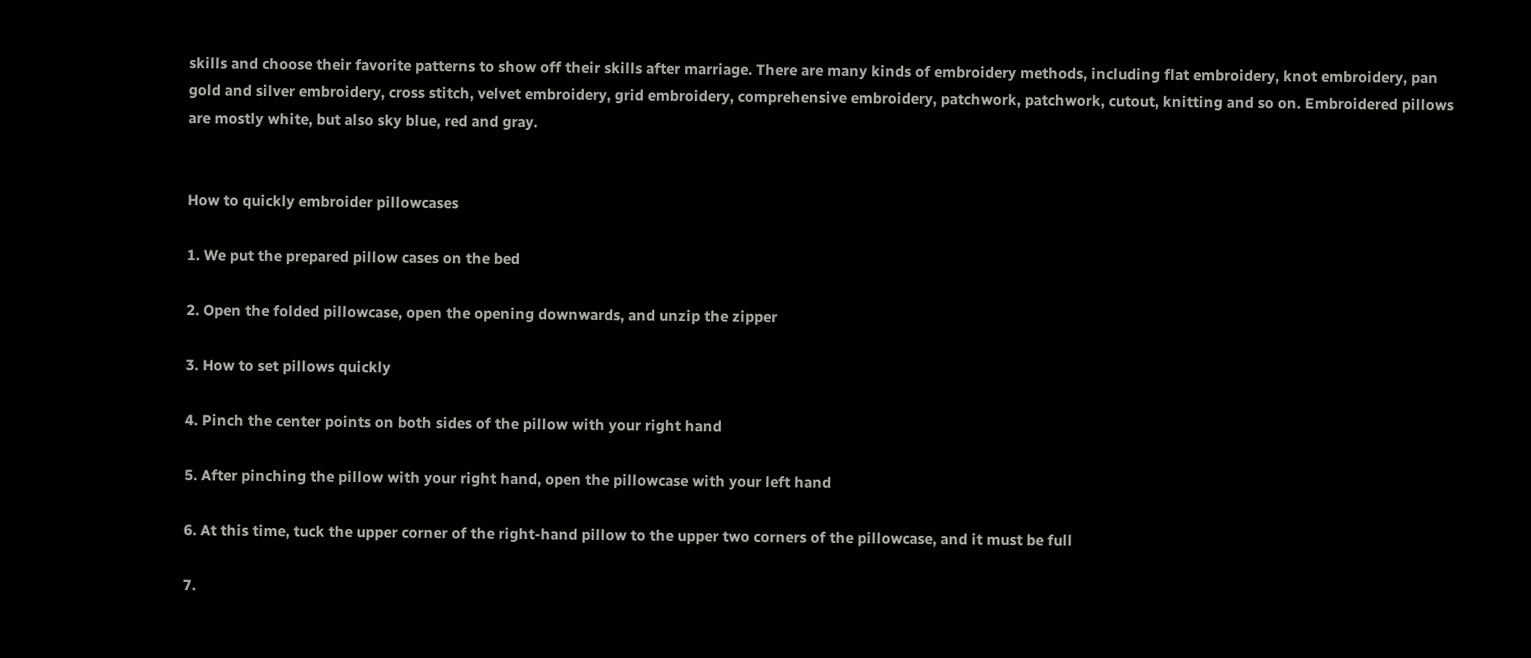skills and choose their favorite patterns to show off their skills after marriage. There are many kinds of embroidery methods, including flat embroidery, knot embroidery, pan gold and silver embroidery, cross stitch, velvet embroidery, grid embroidery, comprehensive embroidery, patchwork, patchwork, cutout, knitting and so on. Embroidered pillows are mostly white, but also sky blue, red and gray.


How to quickly embroider pillowcases

1. We put the prepared pillow cases on the bed

2. Open the folded pillowcase, open the opening downwards, and unzip the zipper

3. How to set pillows quickly

4. Pinch the center points on both sides of the pillow with your right hand

5. After pinching the pillow with your right hand, open the pillowcase with your left hand

6. At this time, tuck the upper corner of the right-hand pillow to the upper two corners of the pillowcase, and it must be full

7.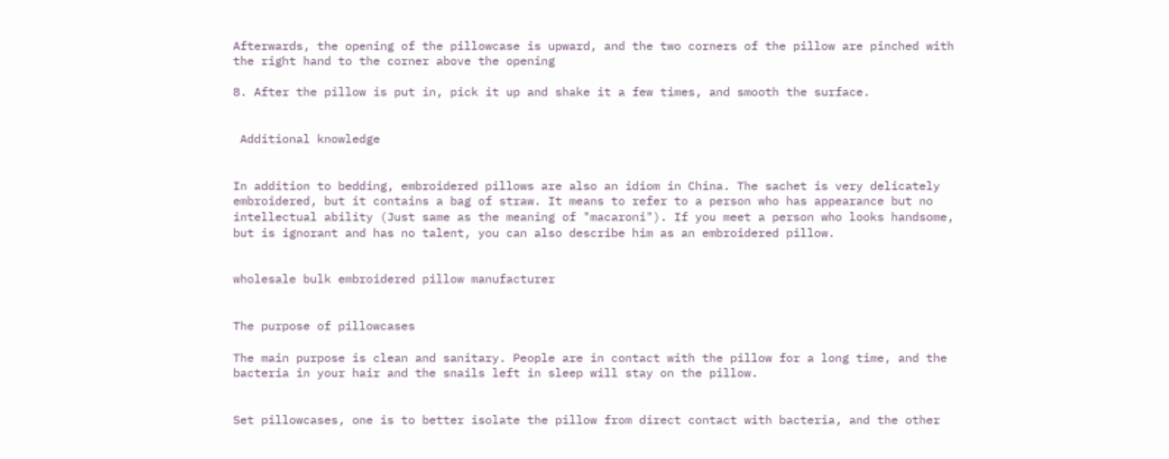Afterwards, the opening of the pillowcase is upward, and the two corners of the pillow are pinched with the right hand to the corner above the opening

8. After the pillow is put in, pick it up and shake it a few times, and smooth the surface.


 Additional knowledge


In addition to bedding, embroidered pillows are also an idiom in China. The sachet is very delicately embroidered, but it contains a bag of straw. It means to refer to a person who has appearance but no intellectual ability (Just same as the meaning of "macaroni"). If you meet a person who looks handsome, but is ignorant and has no talent, you can also describe him as an embroidered pillow.


wholesale bulk embroidered pillow manufacturer


The purpose of pillowcases

The main purpose is clean and sanitary. People are in contact with the pillow for a long time, and the bacteria in your hair and the snails left in sleep will stay on the pillow.


Set pillowcases, one is to better isolate the pillow from direct contact with bacteria, and the other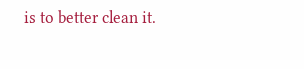is to better clean it.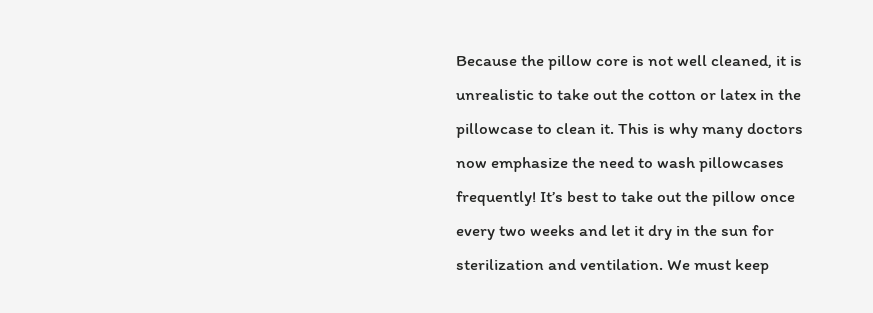Because the pillow core is not well cleaned, it is unrealistic to take out the cotton or latex in the pillowcase to clean it. This is why many doctors now emphasize the need to wash pillowcases frequently! It’s best to take out the pillow once every two weeks and let it dry in the sun for sterilization and ventilation. We must keep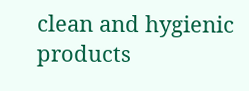clean and hygienic products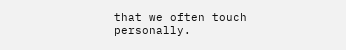that we often touch personally.